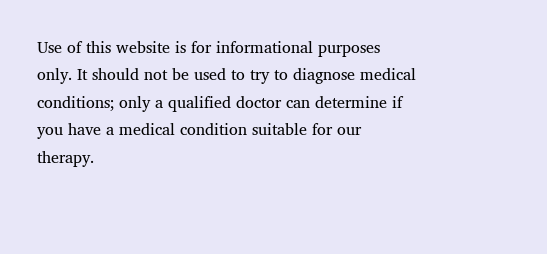Use of this website is for informational purposes only. It should not be used to try to diagnose medical conditions; only a qualified doctor can determine if you have a medical condition suitable for our therapy.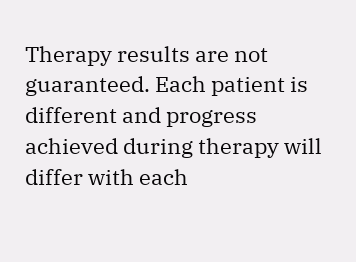Therapy results are not guaranteed. Each patient is different and progress achieved during therapy will differ with each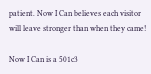patient. Now I Can believes each visitor will leave stronger than when they came!

Now I Can is a 501c3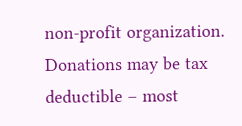non-profit organization. Donations may be tax deductible – most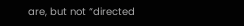are, but not “directed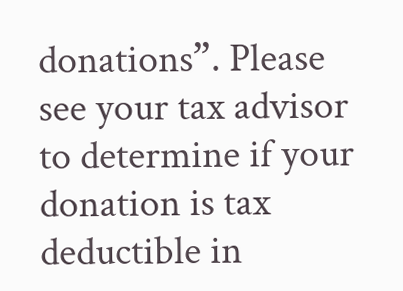donations”. Please see your tax advisor to determine if your donation is tax deductible in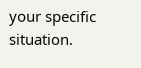your specific situation.